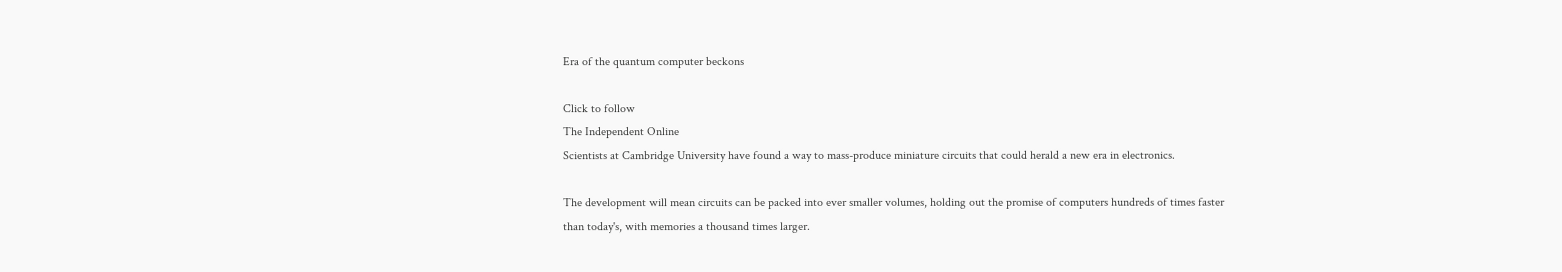Era of the quantum computer beckons

Click to follow
The Independent Online
Scientists at Cambridge University have found a way to mass-produce miniature circuits that could herald a new era in electronics.

The development will mean circuits can be packed into ever smaller volumes, holding out the promise of computers hundreds of times faster than today's, with memories a thousand times larger.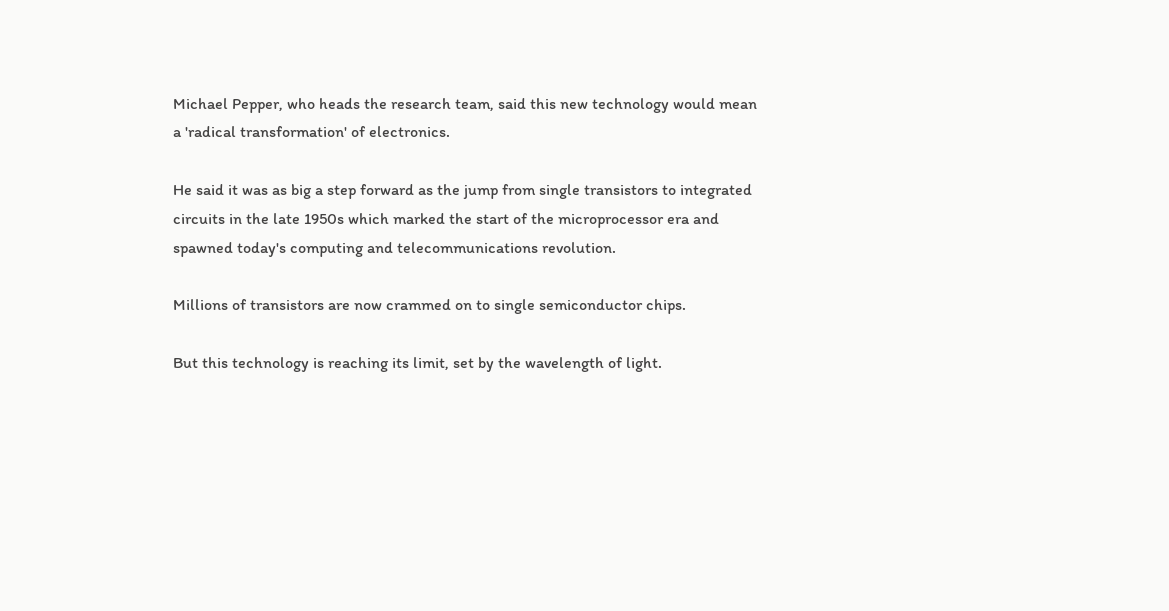Michael Pepper, who heads the research team, said this new technology would mean a 'radical transformation' of electronics.

He said it was as big a step forward as the jump from single transistors to integrated circuits in the late 1950s which marked the start of the microprocessor era and spawned today's computing and telecommunications revolution.

Millions of transistors are now crammed on to single semiconductor chips.

But this technology is reaching its limit, set by the wavelength of light.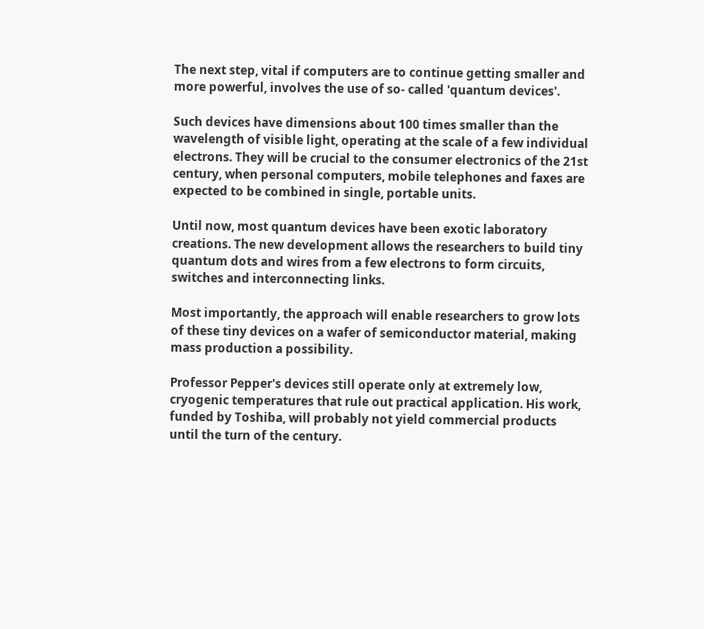The next step, vital if computers are to continue getting smaller and more powerful, involves the use of so- called 'quantum devices'.

Such devices have dimensions about 100 times smaller than the wavelength of visible light, operating at the scale of a few individual electrons. They will be crucial to the consumer electronics of the 21st century, when personal computers, mobile telephones and faxes are expected to be combined in single, portable units.

Until now, most quantum devices have been exotic laboratory creations. The new development allows the researchers to build tiny quantum dots and wires from a few electrons to form circuits, switches and interconnecting links.

Most importantly, the approach will enable researchers to grow lots of these tiny devices on a wafer of semiconductor material, making mass production a possibility.

Professor Pepper's devices still operate only at extremely low, cryogenic temperatures that rule out practical application. His work, funded by Toshiba, will probably not yield commercial products until the turn of the century.